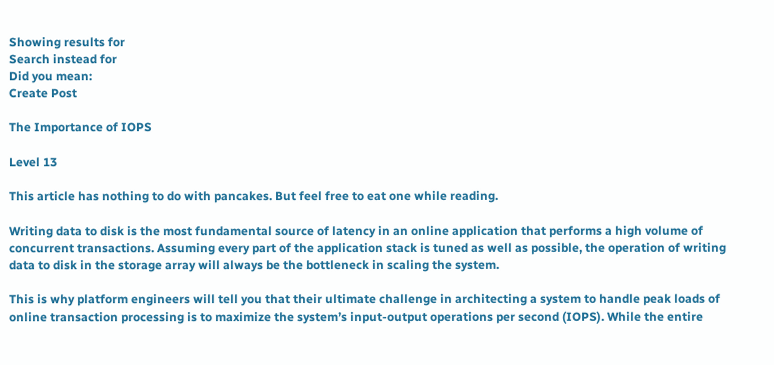Showing results for
Search instead for
Did you mean:
Create Post

The Importance of IOPS

Level 13

This article has nothing to do with pancakes. But feel free to eat one while reading.

Writing data to disk is the most fundamental source of latency in an online application that performs a high volume of concurrent transactions. Assuming every part of the application stack is tuned as well as possible, the operation of writing data to disk in the storage array will always be the bottleneck in scaling the system.

This is why platform engineers will tell you that their ultimate challenge in architecting a system to handle peak loads of online transaction processing is to maximize the system’s input-output operations per second (IOPS). While the entire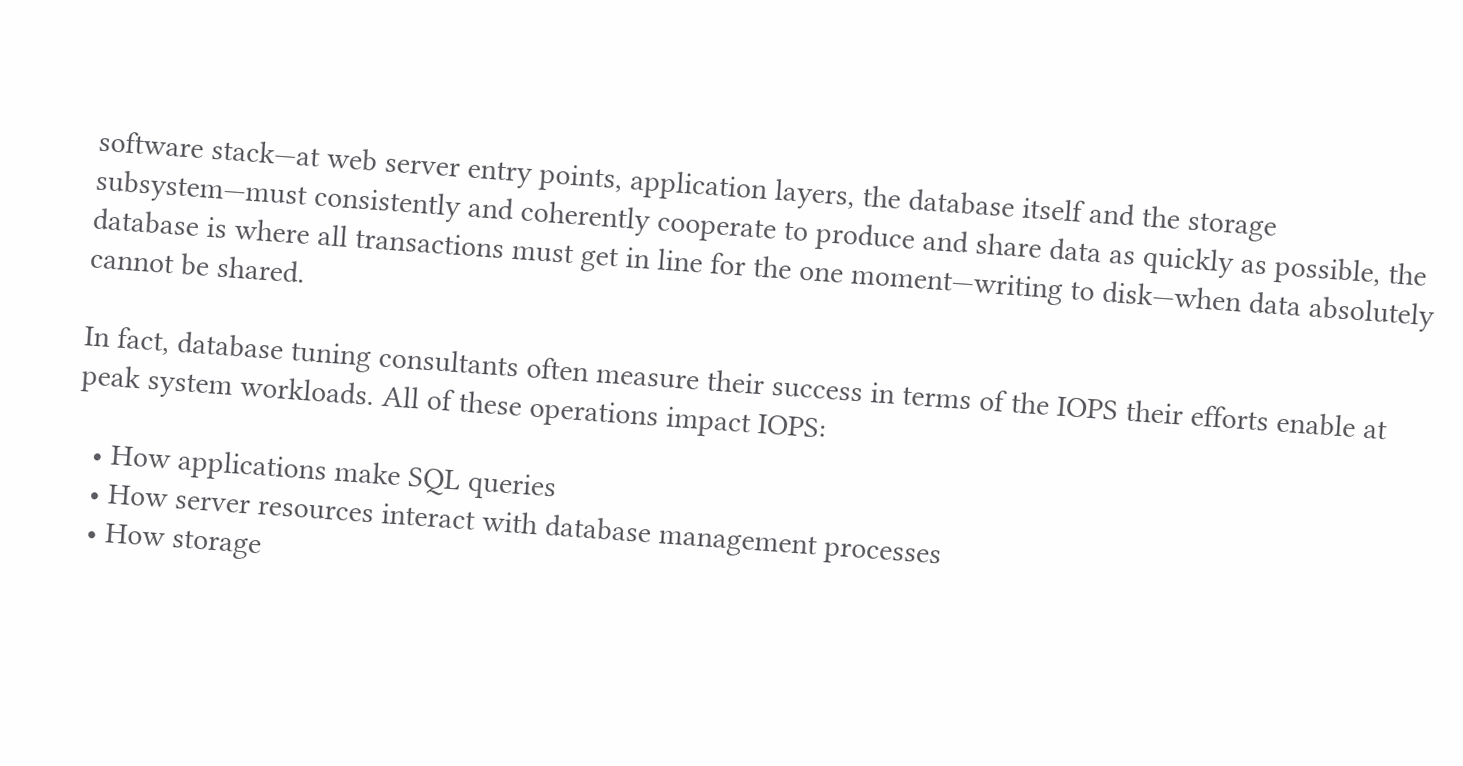software stack—at web server entry points, application layers, the database itself and the storage subsystem—must consistently and coherently cooperate to produce and share data as quickly as possible, the database is where all transactions must get in line for the one moment—writing to disk—when data absolutely cannot be shared.

In fact, database tuning consultants often measure their success in terms of the IOPS their efforts enable at peak system workloads. All of these operations impact IOPS:

  • How applications make SQL queries
  • How server resources interact with database management processes
  • How storage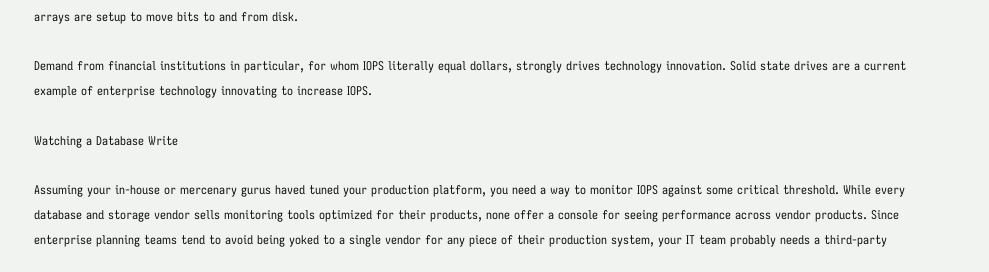arrays are setup to move bits to and from disk.

Demand from financial institutions in particular, for whom IOPS literally equal dollars, strongly drives technology innovation. Solid state drives are a current example of enterprise technology innovating to increase IOPS.

Watching a Database Write

Assuming your in-house or mercenary gurus haved tuned your production platform, you need a way to monitor IOPS against some critical threshold. While every database and storage vendor sells monitoring tools optimized for their products, none offer a console for seeing performance across vendor products. Since enterprise planning teams tend to avoid being yoked to a single vendor for any piece of their production system, your IT team probably needs a third-party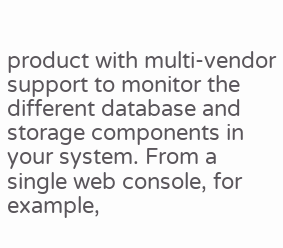product with multi-vendor support to monitor the different database and storage components in your system. From a single web console, for example,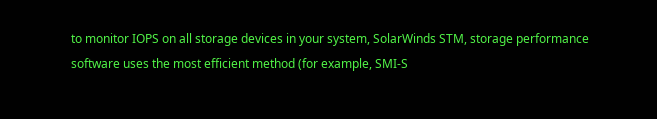to monitor IOPS on all storage devices in your system, SolarWinds STM, storage performance software uses the most efficient method (for example, SMI-S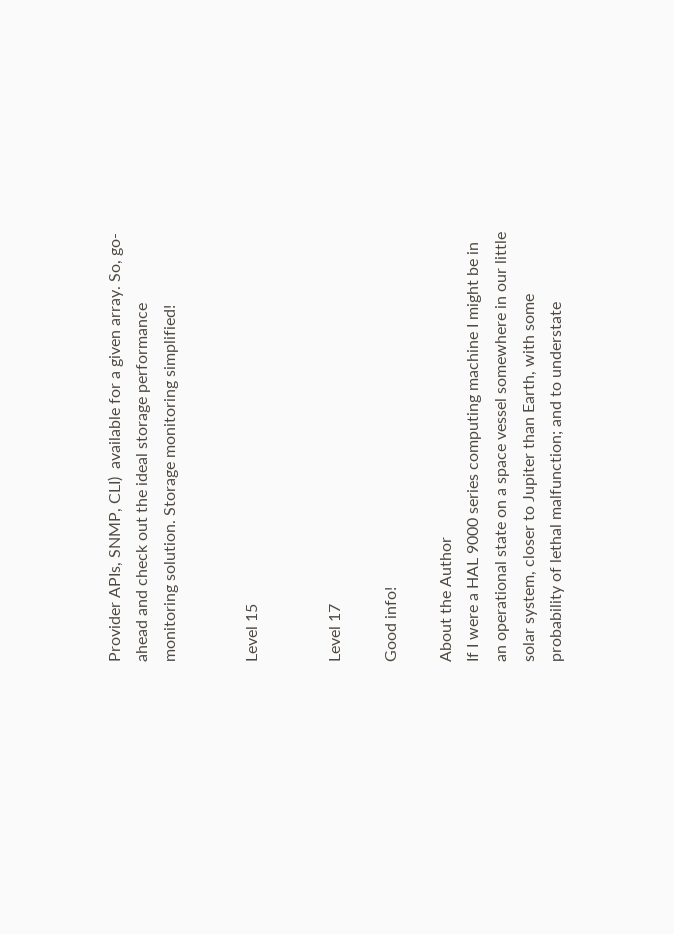Provider APIs, SNMP, CLI)  available for a given array. So, go-ahead and check out the ideal storage performance monitoring solution. Storage monitoring simplified!


Level 15


Level 17

Good info!

About the Author
If I were a HAL 9000 series computing machine I might be in an operational state on a space vessel somewhere in our little solar system, closer to Jupiter than Earth, with some probability of lethal malfunction; and to understate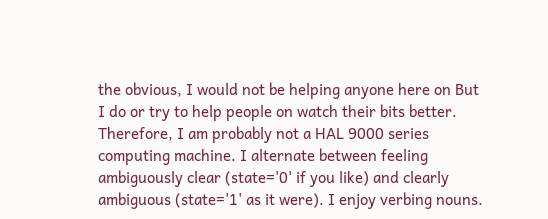the obvious, I would not be helping anyone here on But I do or try to help people on watch their bits better. Therefore, I am probably not a HAL 9000 series computing machine. I alternate between feeling ambiguously clear (state='0' if you like) and clearly ambiguous (state='1' as it were). I enjoy verbing nouns.